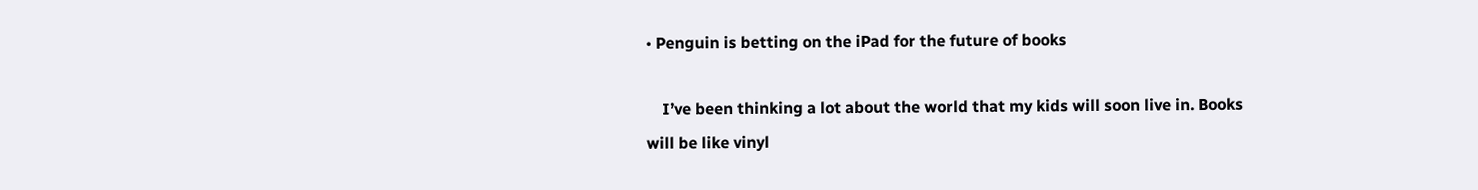• Penguin is betting on the iPad for the future of books

    I’ve been thinking a lot about the world that my kids will soon live in. Books will be like vinyl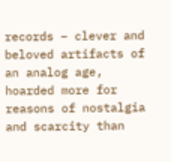records – clever and beloved artifacts of an analog age, hoarded more for reasons of nostalgia and scarcity than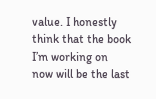value. I honestly think that the book I’m working on now will be the last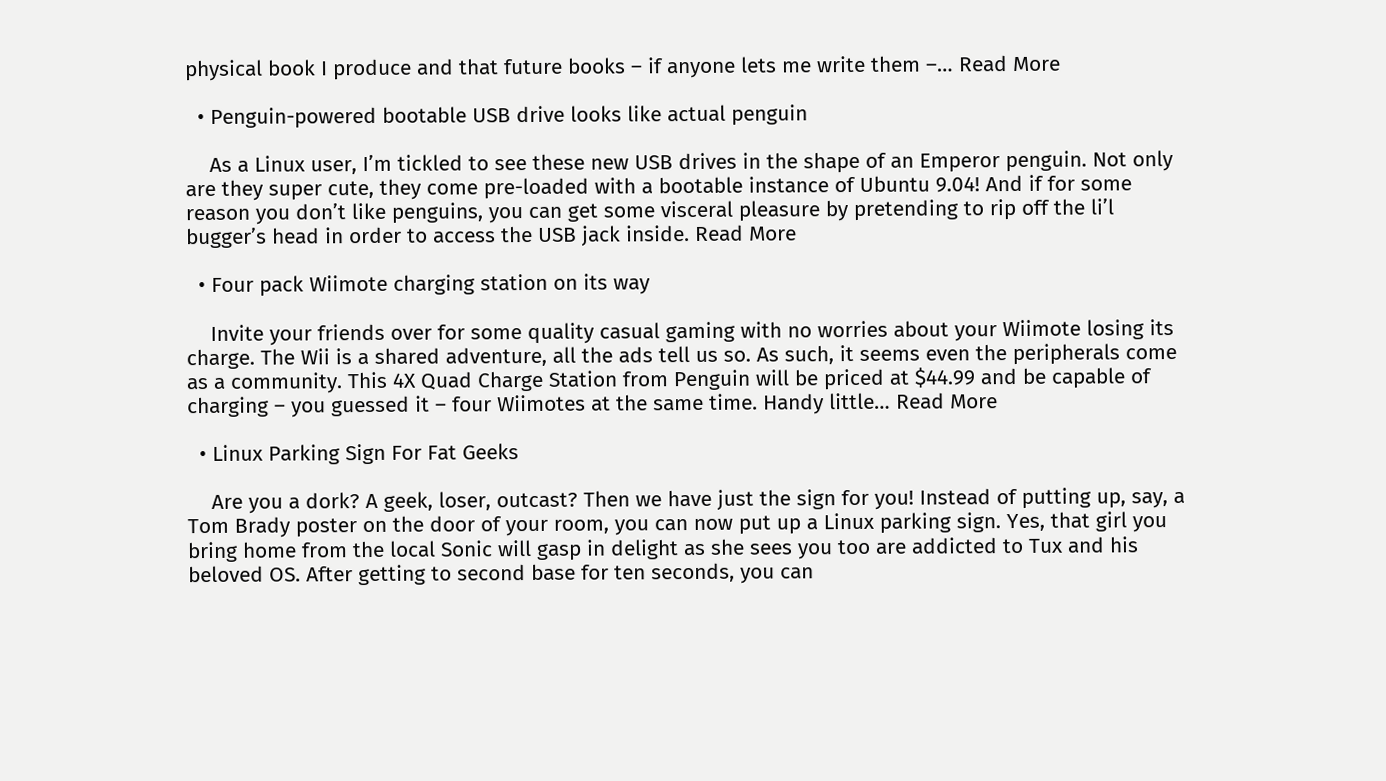physical book I produce and that future books – if anyone lets me write them –… Read More

  • Penguin-powered bootable USB drive looks like actual penguin

    As a Linux user, I’m tickled to see these new USB drives in the shape of an Emperor penguin. Not only are they super cute, they come pre-loaded with a bootable instance of Ubuntu 9.04! And if for some reason you don’t like penguins, you can get some visceral pleasure by pretending to rip off the li’l bugger’s head in order to access the USB jack inside. Read More

  • Four pack Wiimote charging station on its way

    Invite your friends over for some quality casual gaming with no worries about your Wiimote losing its charge. The Wii is a shared adventure, all the ads tell us so. As such, it seems even the peripherals come as a community. This 4X Quad Charge Station from Penguin will be priced at $44.99 and be capable of charging – you guessed it – four Wiimotes at the same time. Handy little… Read More

  • Linux Parking Sign For Fat Geeks

    Are you a dork? A geek, loser, outcast? Then we have just the sign for you! Instead of putting up, say, a Tom Brady poster on the door of your room, you can now put up a Linux parking sign. Yes, that girl you bring home from the local Sonic will gasp in delight as she sees you too are addicted to Tux and his beloved OS. After getting to second base for ten seconds, you can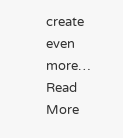create even more… Read More